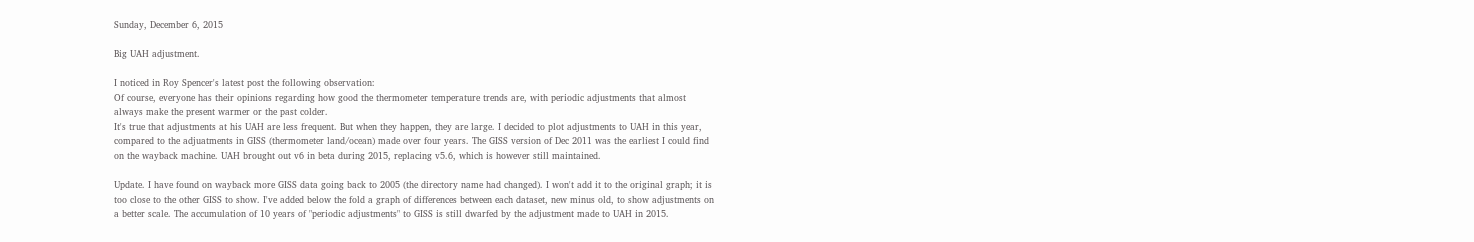Sunday, December 6, 2015

Big UAH adjustment.

I noticed in Roy Spencer's latest post the following observation:
Of course, everyone has their opinions regarding how good the thermometer temperature trends are, with periodic adjustments that almost always make the present warmer or the past colder.
It's true that adjustments at his UAH are less frequent. But when they happen, they are large. I decided to plot adjustments to UAH in this year, compared to the adjuatments in GISS (thermometer land/ocean) made over four years. The GISS version of Dec 2011 was the earliest I could find on the wayback machine. UAH brought out v6 in beta during 2015, replacing v5.6, which is however still maintained.

Update. I have found on wayback more GISS data going back to 2005 (the directory name had changed). I won't add it to the original graph; it is too close to the other GISS to show. I've added below the fold a graph of differences between each dataset, new minus old, to show adjustments on a better scale. The accumulation of 10 years of "periodic adjustments" to GISS is still dwarfed by the adjustment made to UAH in 2015.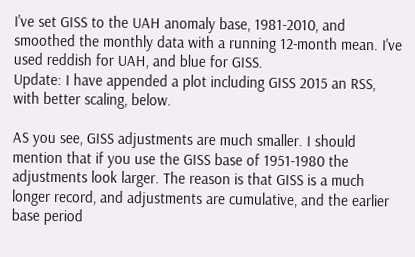I've set GISS to the UAH anomaly base, 1981-2010, and smoothed the monthly data with a running 12-month mean. I've used reddish for UAH, and blue for GISS.
Update: I have appended a plot including GISS 2015 an RSS, with better scaling, below.

AS you see, GISS adjustments are much smaller. I should mention that if you use the GISS base of 1951-1980 the adjustments look larger. The reason is that GISS is a much longer record, and adjustments are cumulative, and the earlier base period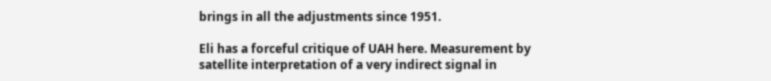brings in all the adjustments since 1951.

Eli has a forceful critique of UAH here. Measurement by satellite interpretation of a very indirect signal in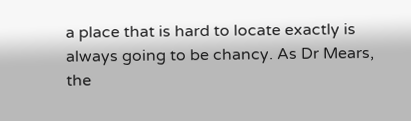a place that is hard to locate exactly is always going to be chancy. As Dr Mears, the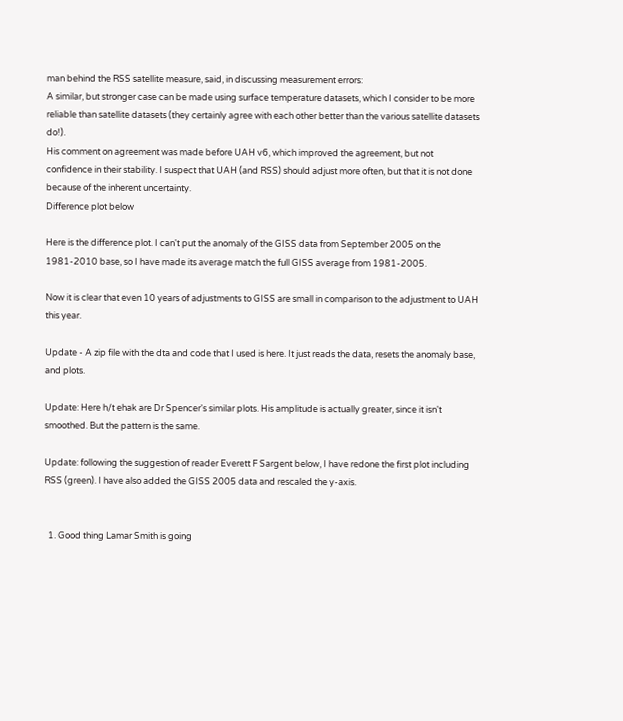man behind the RSS satellite measure, said, in discussing measurement errors:
A similar, but stronger case can be made using surface temperature datasets, which I consider to be more reliable than satellite datasets (they certainly agree with each other better than the various satellite datasets do!).
His comment on agreement was made before UAH v6, which improved the agreement, but not confidence in their stability. I suspect that UAH (and RSS) should adjust more often, but that it is not done because of the inherent uncertainty.
Difference plot below

Here is the difference plot. I can't put the anomaly of the GISS data from September 2005 on the 1981-2010 base, so I have made its average match the full GISS average from 1981-2005.

Now it is clear that even 10 years of adjustments to GISS are small in comparison to the adjustment to UAH this year.

Update - A zip file with the dta and code that I used is here. It just reads the data, resets the anomaly base, and plots.

Update: Here h/t ehak are Dr Spencer's similar plots. His amplitude is actually greater, since it isn't smoothed. But the pattern is the same.

Update: following the suggestion of reader Everett F Sargent below, I have redone the first plot including RSS (green). I have also added the GISS 2005 data and rescaled the y-axis.


  1. Good thing Lamar Smith is going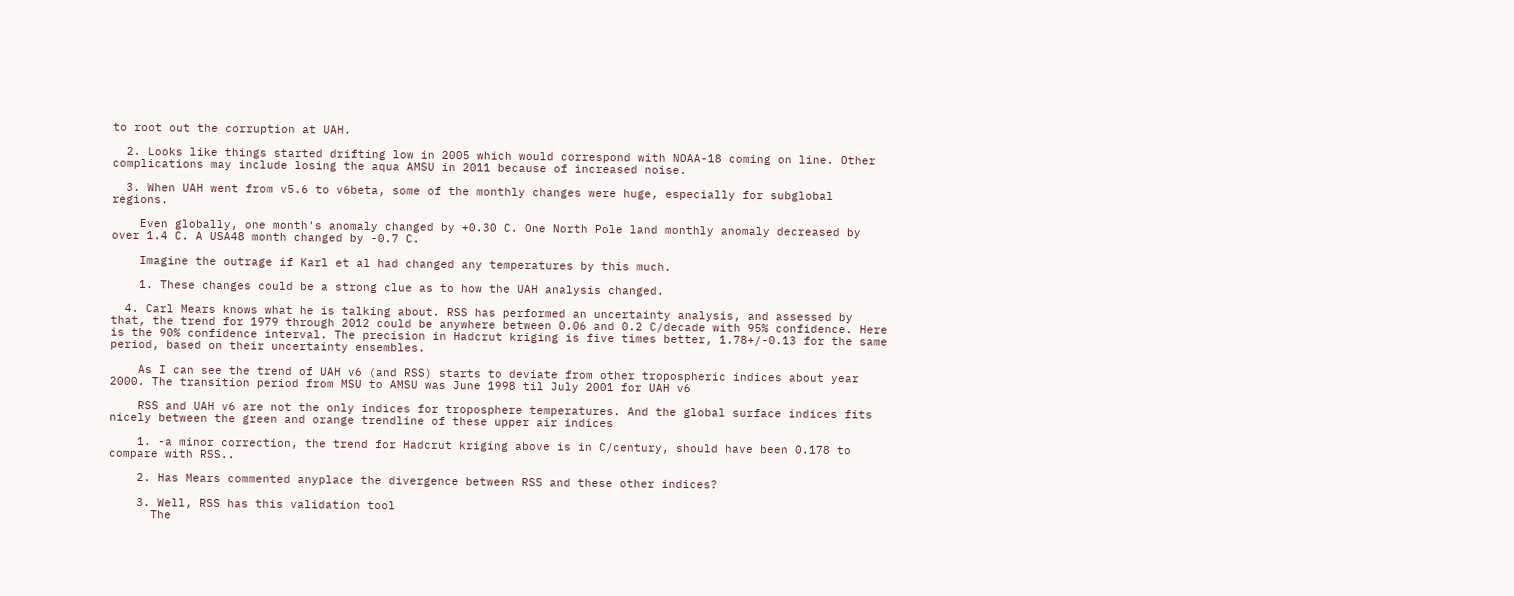to root out the corruption at UAH.

  2. Looks like things started drifting low in 2005 which would correspond with NOAA-18 coming on line. Other complications may include losing the aqua AMSU in 2011 because of increased noise.

  3. When UAH went from v5.6 to v6beta, some of the monthly changes were huge, especially for subglobal regions.

    Even globally, one month's anomaly changed by +0.30 C. One North Pole land monthly anomaly decreased by over 1.4 C. A USA48 month changed by -0.7 C.

    Imagine the outrage if Karl et al had changed any temperatures by this much.

    1. These changes could be a strong clue as to how the UAH analysis changed.

  4. Carl Mears knows what he is talking about. RSS has performed an uncertainty analysis, and assessed by that, the trend for 1979 through 2012 could be anywhere between 0.06 and 0.2 C/decade with 95% confidence. Here is the 90% confidence interval. The precision in Hadcrut kriging is five times better, 1.78+/-0.13 for the same period, based on their uncertainty ensembles.

    As I can see the trend of UAH v6 (and RSS) starts to deviate from other tropospheric indices about year 2000. The transition period from MSU to AMSU was June 1998 til July 2001 for UAH v6

    RSS and UAH v6 are not the only indices for troposphere temperatures. And the global surface indices fits nicely between the green and orange trendline of these upper air indices

    1. -a minor correction, the trend for Hadcrut kriging above is in C/century, should have been 0.178 to compare with RSS..

    2. Has Mears commented anyplace the divergence between RSS and these other indices?

    3. Well, RSS has this validation tool
      The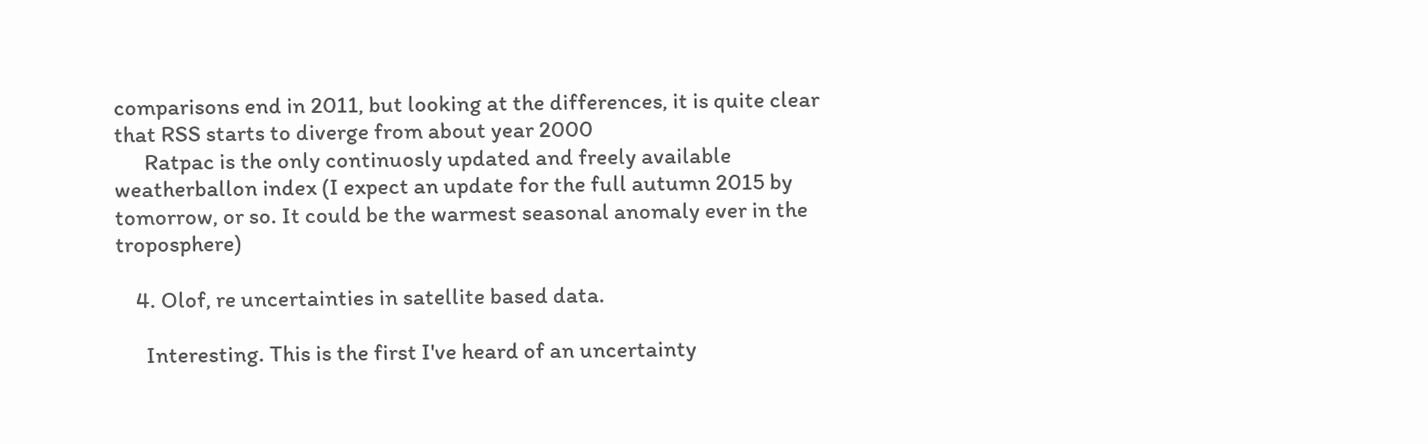comparisons end in 2011, but looking at the differences, it is quite clear that RSS starts to diverge from about year 2000
      Ratpac is the only continuosly updated and freely available weatherballon index (I expect an update for the full autumn 2015 by tomorrow, or so. It could be the warmest seasonal anomaly ever in the troposphere)

    4. Olof, re uncertainties in satellite based data.

      Interesting. This is the first I've heard of an uncertainty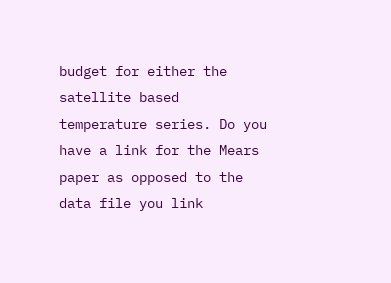budget for either the satellite based temperature series. Do you have a link for the Mears paper as opposed to the data file you link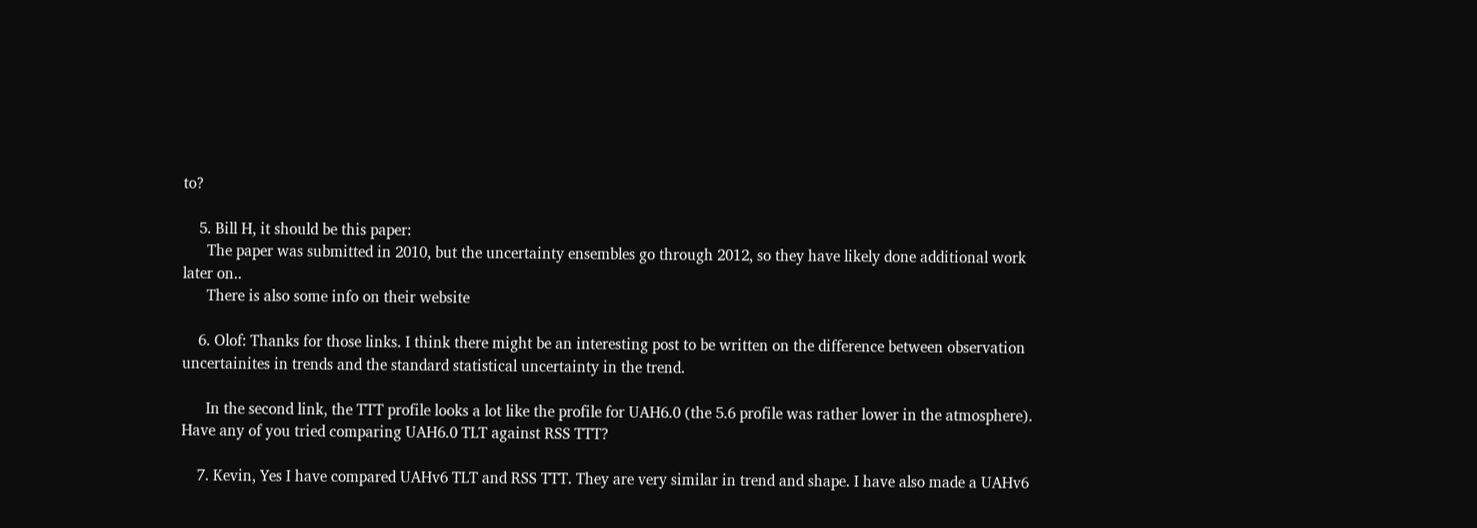to?

    5. Bill H, it should be this paper:
      The paper was submitted in 2010, but the uncertainty ensembles go through 2012, so they have likely done additional work later on..
      There is also some info on their website

    6. Olof: Thanks for those links. I think there might be an interesting post to be written on the difference between observation uncertainites in trends and the standard statistical uncertainty in the trend.

      In the second link, the TTT profile looks a lot like the profile for UAH6.0 (the 5.6 profile was rather lower in the atmosphere). Have any of you tried comparing UAH6.0 TLT against RSS TTT?

    7. Kevin, Yes I have compared UAHv6 TLT and RSS TTT. They are very similar in trend and shape. I have also made a UAHv6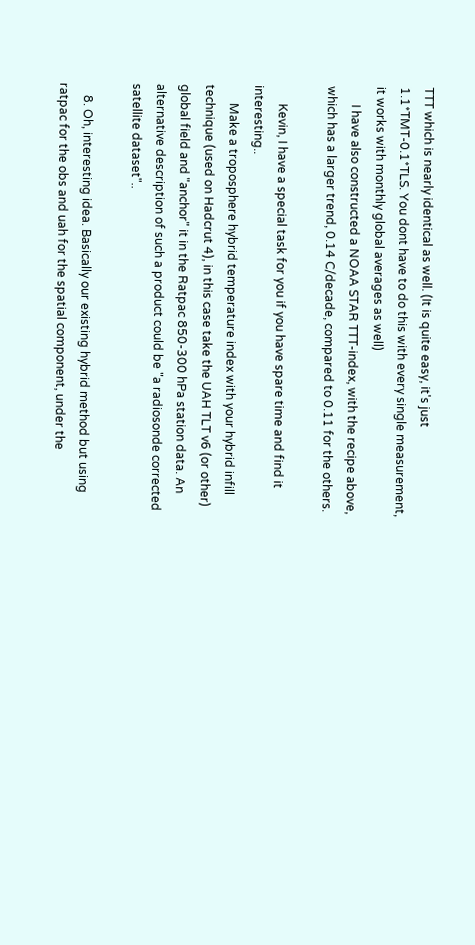TTT which is nearly identical as well. (It is quite easy, it's just 1.1*TMT-0.1*TLS. You dont have to do this with every single measurement, it works with monthly global averages as well)
      I have also constructed a NOAA STAR TTT-index, with the recipe above, which has a larger trend, 0.14 C/decade, compared to 0.11 for the others.

      Kevin, I have a special task for you if you have spare time and find it interesting..
      Make a troposphere hybrid temperature index with your hybrid infill technique (used on Hadcrut 4), in this case take the UAH TLT v6 (or other) global field and "anchor" it in the Ratpac 850-300 hPa station data. An alternative description of such a product could be "a radiosonde corrected satellite dataset"..

    8. Oh, interesting idea. Basically our existing hybrid method but using ratpac for the obs and uah for the spatial component, under the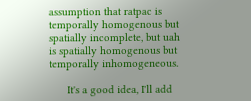assumption that ratpac is temporally homogenous but spatially incomplete, but uah is spatially homogenous but temporally inhomogeneous.

      It's a good idea, I'll add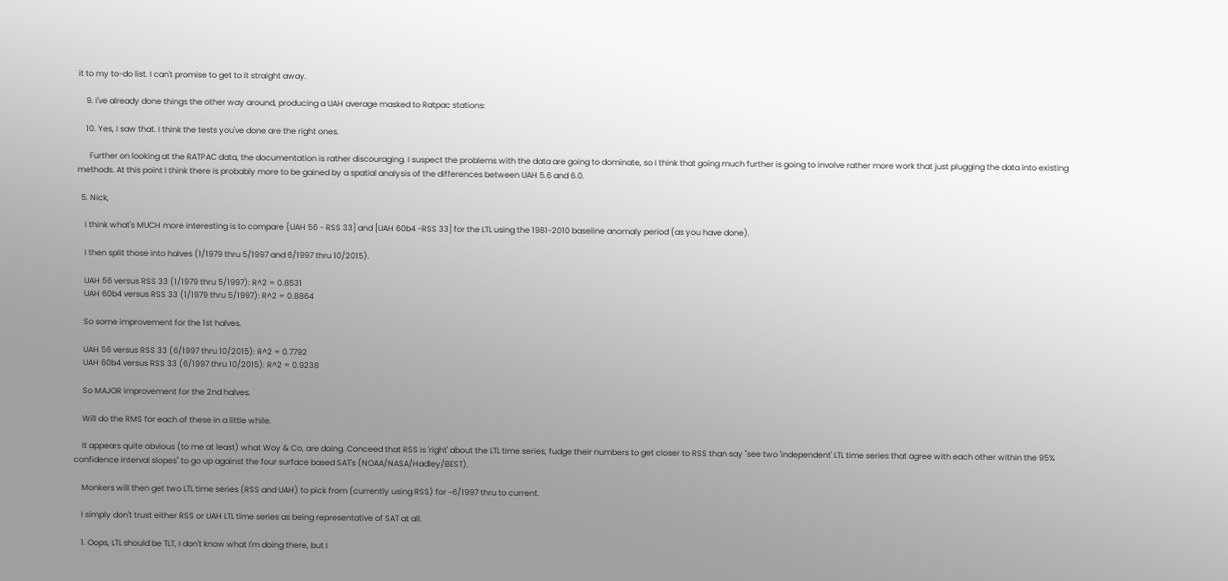it to my to-do list. I can't promise to get to it straight away.

    9. I've already done things the other way around, producing a UAH average masked to Ratpac stations:

    10. Yes, I saw that. I think the tests you've done are the right ones.

      Further on looking at the RATPAC data, the documentation is rather discouraging. I suspect the problems with the data are going to dominate, so I think that going much further is going to involve rather more work that just plugging the data into existing methods. At this point I think there is probably more to be gained by a spatial analysis of the differences between UAH 5.6 and 6.0.

  5. Nick,

    I think what's MUCH more interesting is to compare {UAH 56 - RSS 33] and [UAH 60b4 -RSS 33] for the LTL using the 1981-2010 baseline anomaly period (as you have done).

    I then split those into halves (1/1979 thru 5/1997 and 6/1997 thru 10/2015).

    UAH 56 versus RSS 33 (1/1979 thru 5/1997): R^2 = 0.8531
    UAH 60b4 versus RSS 33 (1/1979 thru 5/1997): R^2 = 0.8864

    So some improvement for the 1st halves.

    UAH 56 versus RSS 33 (6/1997 thru 10/2015): R^2 = 0.7792
    UAH 60b4 versus RSS 33 (6/1997 thru 10/2015): R^2 = 0.9238

    So MAJOR improvement for the 2nd halves.

    Will do the RMS for each of these in a little while.

    It appears quite obvious (to me at least) what Woy & Co, are doing. Conceed that RSS is 'right' about the LTL time series, fudge their numbers to get closer to RSS than say "see two 'independent' LTL time series that agree with each other within the 95% confidence interval slopes" to go up against the four surface based SAT's (NOAA/NASA/Hadley/BEST).

    Monkers will then get two LTL time series (RSS and UAH) to pick from (currently using RSS) for ~6/1997 thru to current.

    I simply don't trust either RSS or UAH LTL time series as being representative of SAT at all.

    1. Oops, LTL should be TLT, I don't know what I'm doing there, but I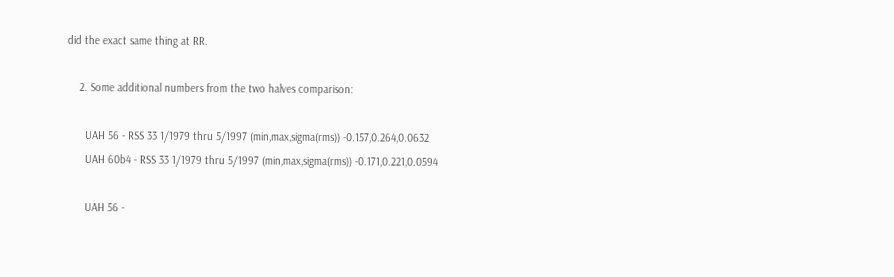did the exact same thing at RR.

    2. Some additional numbers from the two halves comparison:

      UAH 56 - RSS 33 1/1979 thru 5/1997 (min,max,sigma(rms)) -0.157,0.264,0.0632
      UAH 60b4 - RSS 33 1/1979 thru 5/1997 (min,max,sigma(rms)) -0.171,0.221,0.0594

      UAH 56 -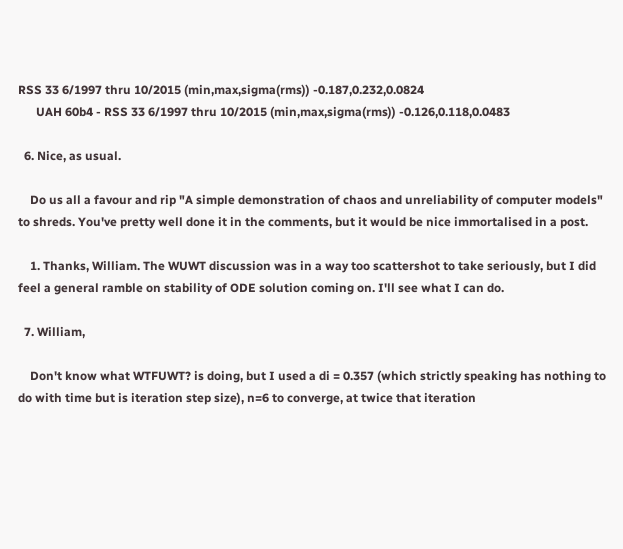RSS 33 6/1997 thru 10/2015 (min,max,sigma(rms)) -0.187,0.232,0.0824
      UAH 60b4 - RSS 33 6/1997 thru 10/2015 (min,max,sigma(rms)) -0.126,0.118,0.0483

  6. Nice, as usual.

    Do us all a favour and rip "A simple demonstration of chaos and unreliability of computer models" to shreds. You've pretty well done it in the comments, but it would be nice immortalised in a post.

    1. Thanks, William. The WUWT discussion was in a way too scattershot to take seriously, but I did feel a general ramble on stability of ODE solution coming on. I'll see what I can do.

  7. William,

    Don't know what WTFUWT? is doing, but I used a di = 0.357 (which strictly speaking has nothing to do with time but is iteration step size), n=6 to converge, at twice that iteration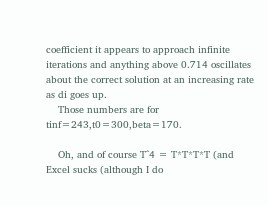coefficient it appears to approach infinite iterations and anything above 0.714 oscillates about the correct solution at an increasing rate as di goes up.
    Those numbers are for tinf=243,t0=300,beta=170.

    Oh, and of course T^4 = T*T*T*T (and Excel sucks (although I do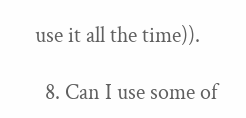use it all the time)).

  8. Can I use some of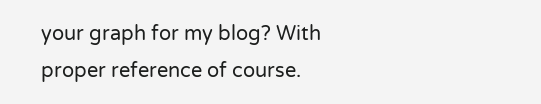your graph for my blog? With proper reference of course.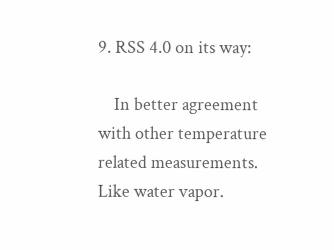9. RSS 4.0 on its way:

    In better agreement with other temperature related measurements. Like water vapor.